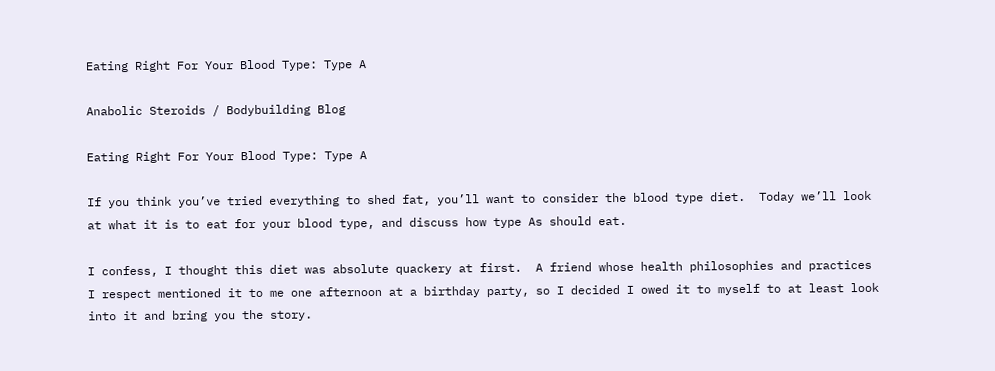Eating Right For Your Blood Type: Type A

Anabolic Steroids / Bodybuilding Blog

Eating Right For Your Blood Type: Type A

If you think you’ve tried everything to shed fat, you’ll want to consider the blood type diet.  Today we’ll look at what it is to eat for your blood type, and discuss how type As should eat.

I confess, I thought this diet was absolute quackery at first.  A friend whose health philosophies and practices I respect mentioned it to me one afternoon at a birthday party, so I decided I owed it to myself to at least look into it and bring you the story.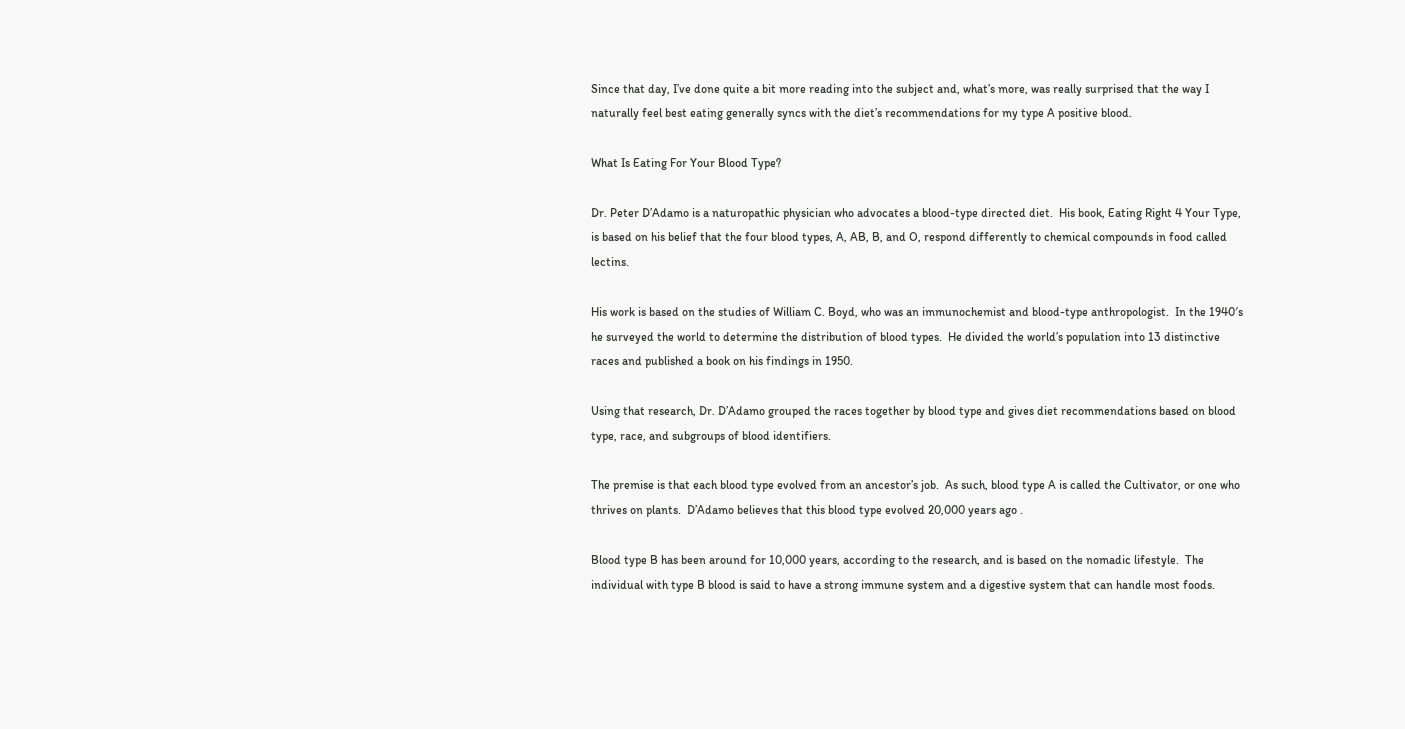Since that day, I’ve done quite a bit more reading into the subject and, what’s more, was really surprised that the way I naturally feel best eating generally syncs with the diet’s recommendations for my type A positive blood.

What Is Eating For Your Blood Type?

Dr. Peter D’Adamo is a naturopathic physician who advocates a blood-type directed diet.  His book, Eating Right 4 Your Type, is based on his belief that the four blood types, A, AB, B, and O, respond differently to chemical compounds in food called lectins.

His work is based on the studies of William C. Boyd, who was an immunochemist and blood-type anthropologist.  In the 1940′s he surveyed the world to determine the distribution of blood types.  He divided the world’s population into 13 distinctive races and published a book on his findings in 1950.

Using that research, Dr. D’Adamo grouped the races together by blood type and gives diet recommendations based on blood type, race, and subgroups of blood identifiers.

The premise is that each blood type evolved from an ancestor’s job.  As such, blood type A is called the Cultivator, or one who thrives on plants.  D’Adamo believes that this blood type evolved 20,000 years ago .

Blood type B has been around for 10,000 years, according to the research, and is based on the nomadic lifestyle.  The individual with type B blood is said to have a strong immune system and a digestive system that can handle most foods.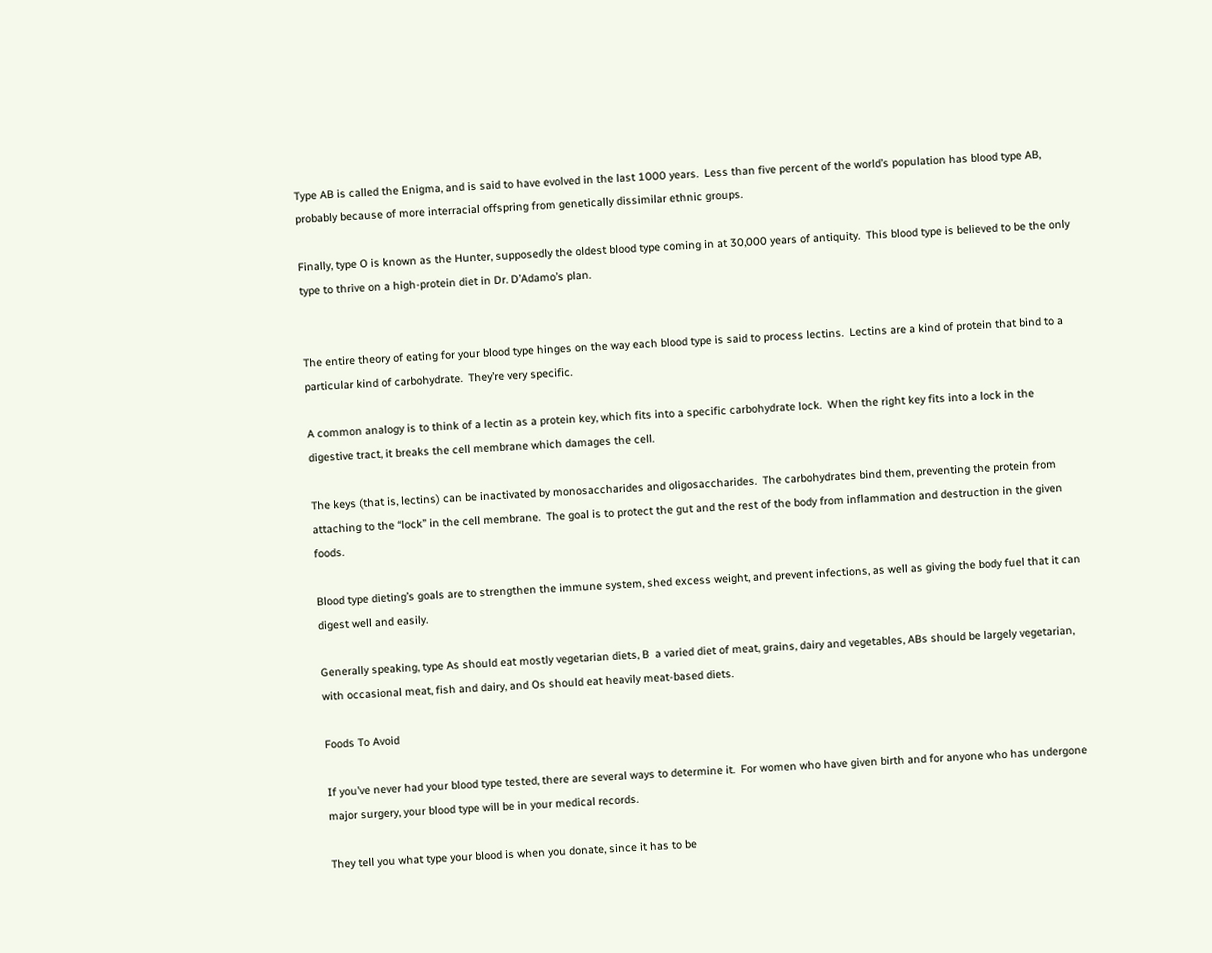Type AB is called the Enigma, and is said to have evolved in the last 1000 years.  Less than five percent of the world’s population has blood type AB, probably because of more interracial offspring from genetically dissimilar ethnic groups.

Finally, type O is known as the Hunter, supposedly the oldest blood type coming in at 30,000 years of antiquity.  This blood type is believed to be the only type to thrive on a high-protein diet in Dr. D’Adamo’s plan.


The entire theory of eating for your blood type hinges on the way each blood type is said to process lectins.  Lectins are a kind of protein that bind to a particular kind of carbohydrate.  They’re very specific.

A common analogy is to think of a lectin as a protein key, which fits into a specific carbohydrate lock.  When the right key fits into a lock in the digestive tract, it breaks the cell membrane which damages the cell.

The keys (that is, lectins) can be inactivated by monosaccharides and oligosaccharides.  The carbohydrates bind them, preventing the protein from attaching to the “lock” in the cell membrane.  The goal is to protect the gut and the rest of the body from inflammation and destruction in the given foods.

Blood type dieting’s goals are to strengthen the immune system, shed excess weight, and prevent infections, as well as giving the body fuel that it can digest well and easily.

Generally speaking, type As should eat mostly vegetarian diets, B  a varied diet of meat, grains, dairy and vegetables, ABs should be largely vegetarian, with occasional meat, fish and dairy, and Os should eat heavily meat-based diets.

Foods To Avoid

If you’ve never had your blood type tested, there are several ways to determine it.  For women who have given birth and for anyone who has undergone major surgery, your blood type will be in your medical records.

They tell you what type your blood is when you donate, since it has to be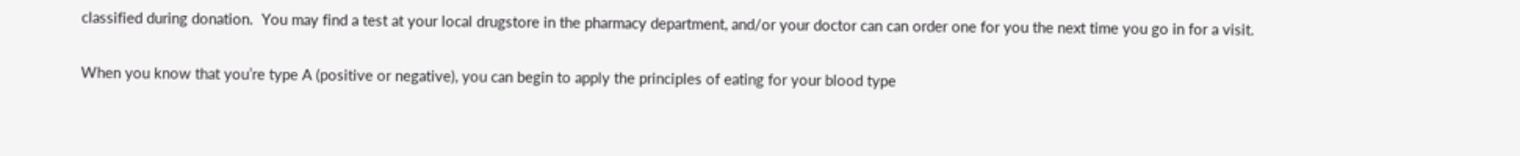classified during donation.  You may find a test at your local drugstore in the pharmacy department, and/or your doctor can can order one for you the next time you go in for a visit.

When you know that you’re type A (positive or negative), you can begin to apply the principles of eating for your blood type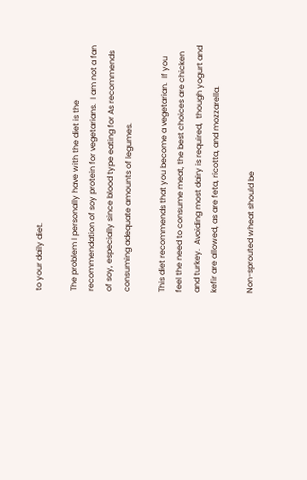to your daily diet.

The problem I personally have with the diet is the recommendation of soy protein for vegetarians.  I am not a fan of soy, especially since blood type eating for As recommends consuming adequate amounts of legumes.

This diet recommends that you become a vegetarian.  If you feel the need to consume meat, the best choices are chicken and turkey.  Avoiding most dairy is required,  though yogurt and kefir are allowed, as are feta, ricotta, and mozzarella.

Non-sprouted wheat should be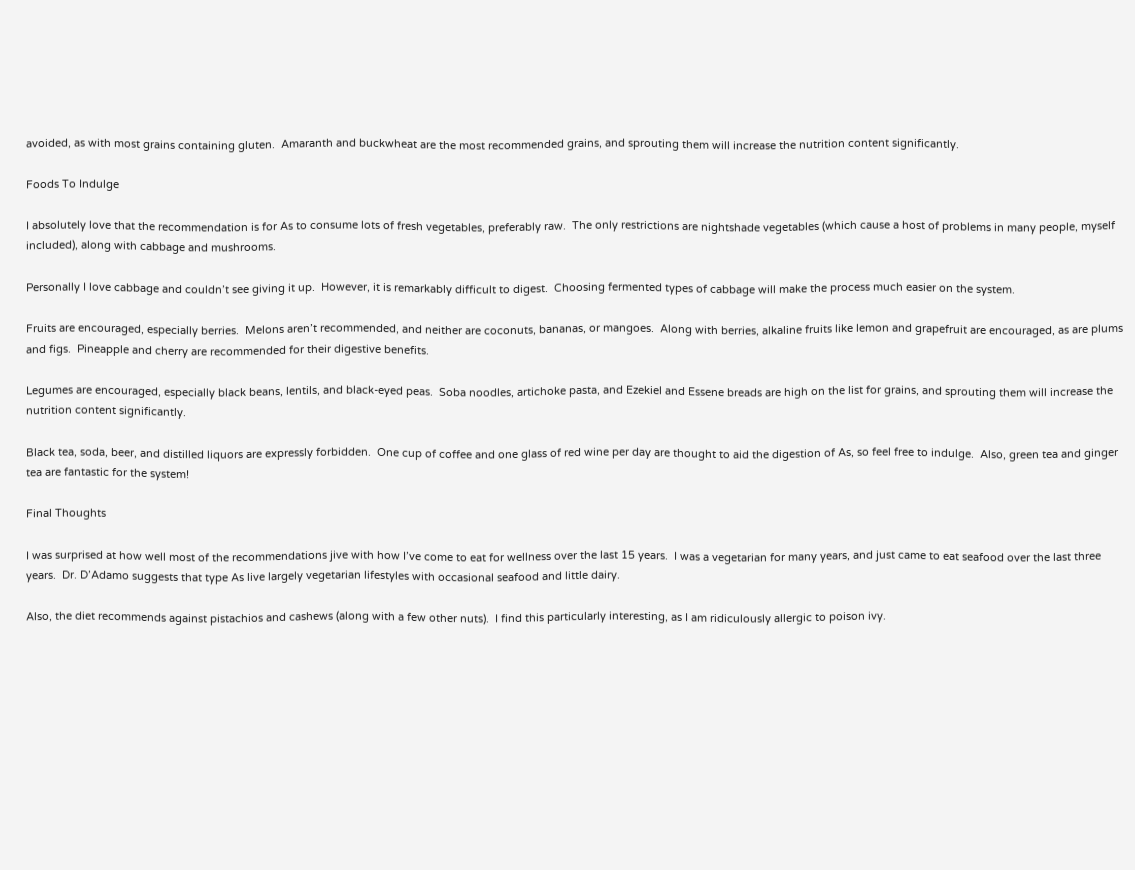avoided, as with most grains containing gluten.  Amaranth and buckwheat are the most recommended grains, and sprouting them will increase the nutrition content significantly.

Foods To Indulge

I absolutely love that the recommendation is for As to consume lots of fresh vegetables, preferably raw.  The only restrictions are nightshade vegetables (which cause a host of problems in many people, myself included), along with cabbage and mushrooms.

Personally I love cabbage and couldn’t see giving it up.  However, it is remarkably difficult to digest.  Choosing fermented types of cabbage will make the process much easier on the system.

Fruits are encouraged, especially berries.  Melons aren’t recommended, and neither are coconuts, bananas, or mangoes.  Along with berries, alkaline fruits like lemon and grapefruit are encouraged, as are plums and figs.  Pineapple and cherry are recommended for their digestive benefits.

Legumes are encouraged, especially black beans, lentils, and black-eyed peas.  Soba noodles, artichoke pasta, and Ezekiel and Essene breads are high on the list for grains, and sprouting them will increase the nutrition content significantly.

Black tea, soda, beer, and distilled liquors are expressly forbidden.  One cup of coffee and one glass of red wine per day are thought to aid the digestion of As, so feel free to indulge.  Also, green tea and ginger tea are fantastic for the system!

Final Thoughts

I was surprised at how well most of the recommendations jive with how I’ve come to eat for wellness over the last 15 years.  I was a vegetarian for many years, and just came to eat seafood over the last three years.  Dr. D’Adamo suggests that type As live largely vegetarian lifestyles with occasional seafood and little dairy.

Also, the diet recommends against pistachios and cashews (along with a few other nuts).  I find this particularly interesting, as I am ridiculously allergic to poison ivy.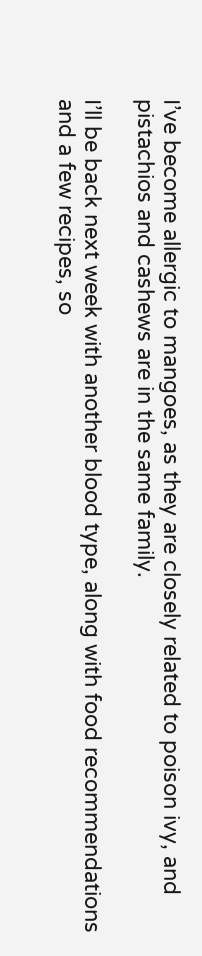I’ve become allergic to mangoes, as they are closely related to poison ivy, and pistachios and cashews are in the same family.

I’ll be back next week with another blood type, along with food recommendations and a few recipes, so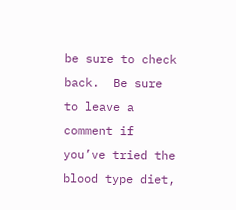be sure to check back.  Be sure to leave a comment if you’ve tried the blood type diet,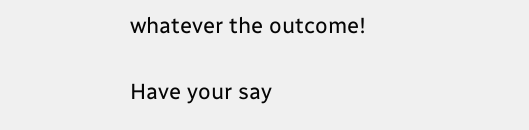whatever the outcome!

Have your say